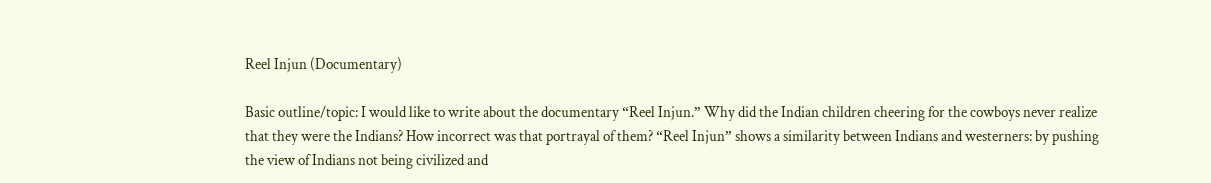Reel Injun (Documentary)

Basic outline/topic: I would like to write about the documentary “Reel Injun.” Why did the Indian children cheering for the cowboys never realize that they were the Indians? How incorrect was that portrayal of them? “Reel Injun” shows a similarity between Indians and westerners: by pushing the view of Indians not being civilized and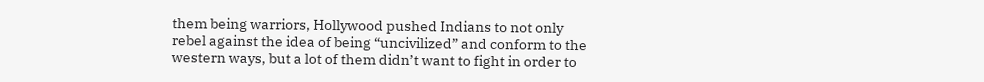them being warriors, Hollywood pushed Indians to not only rebel against the idea of being “uncivilized” and conform to the western ways, but a lot of them didn’t want to fight in order to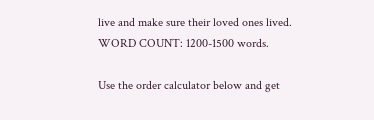live and make sure their loved ones lived.
WORD COUNT: 1200-1500 words.

Use the order calculator below and get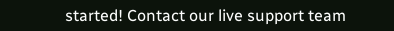started! Contact our live support team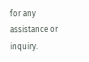for any assistance or inquiry.